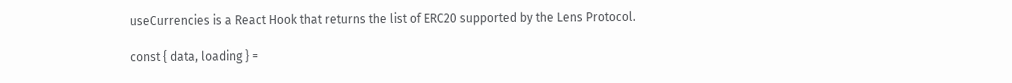useCurrencies is a React Hook that returns the list of ERC20 supported by the Lens Protocol.

const { data, loading } =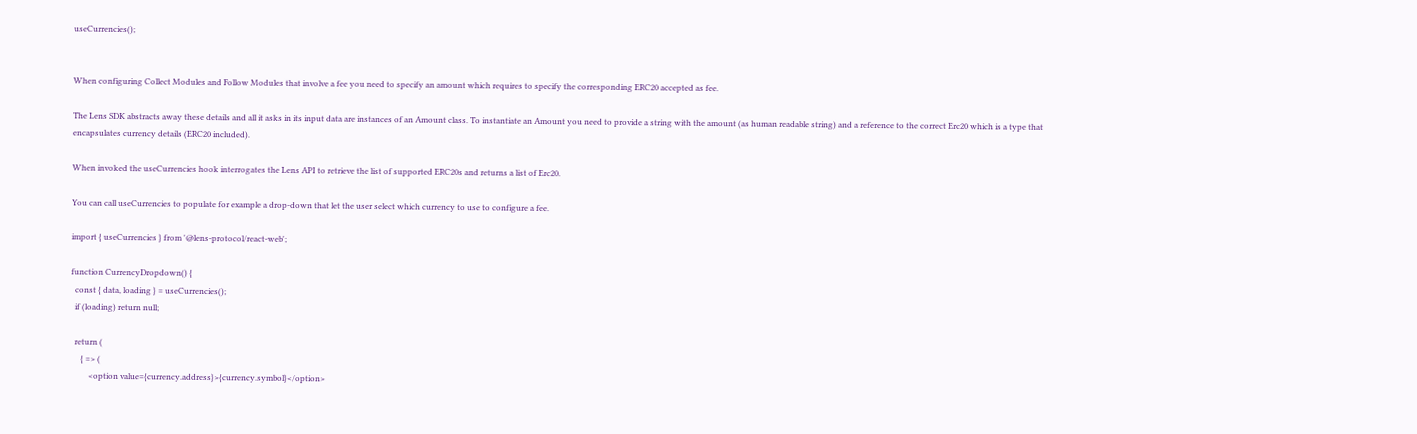useCurrencies();


When configuring Collect Modules and Follow Modules that involve a fee you need to specify an amount which requires to specify the corresponding ERC20 accepted as fee.

The Lens SDK abstracts away these details and all it asks in its input data are instances of an Amount class. To instantiate an Amount you need to provide a string with the amount (as human readable string) and a reference to the correct Erc20 which is a type that encapsulates currency details (ERC20 included).

When invoked the useCurrencies hook interrogates the Lens API to retrieve the list of supported ERC20s and returns a list of Erc20.

You can call useCurrencies to populate for example a drop-down that let the user select which currency to use to configure a fee.

import { useCurrencies } from '@lens-protocol/react-web';

function CurrencyDropdown() {
  const { data, loading } = useCurrencies();
  if (loading) return null;

  return (
     { => (
         <option value={currency.address}>{currency.symbol}</option>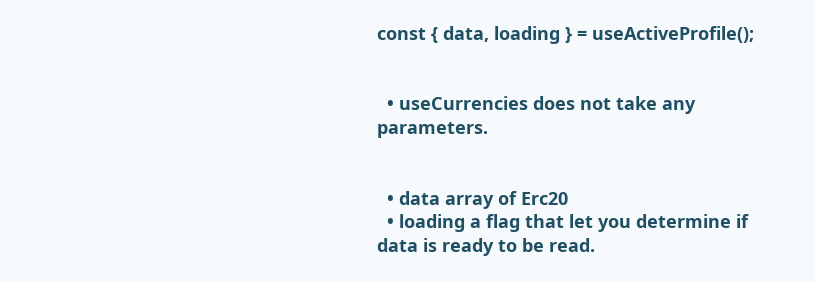const { data, loading } = useActiveProfile();


  • useCurrencies does not take any parameters.


  • data array of Erc20
  • loading a flag that let you determine if data is ready to be read.